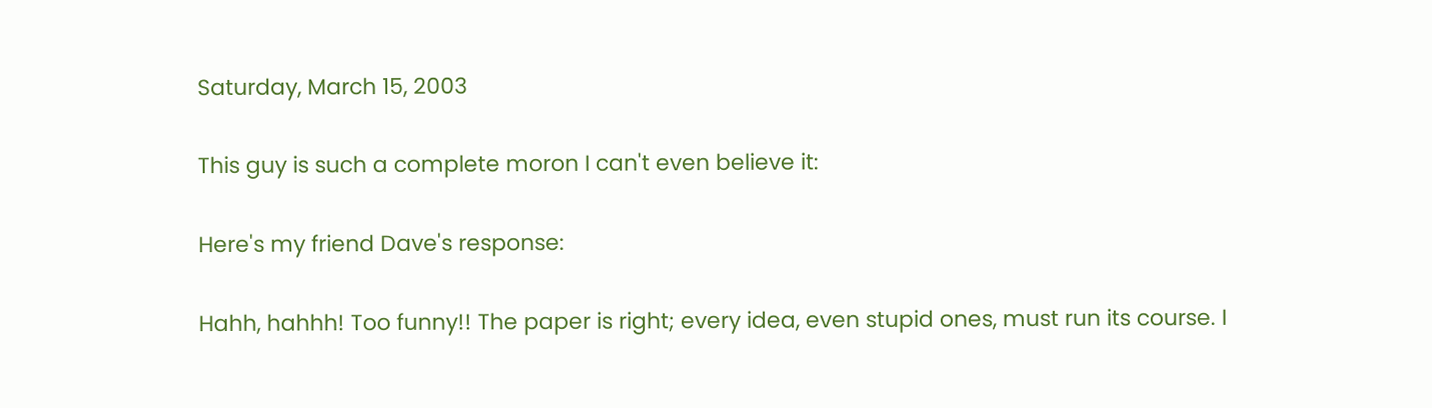Saturday, March 15, 2003

This guy is such a complete moron I can't even believe it:

Here's my friend Dave's response:

Hahh, hahhh! Too funny!! The paper is right; every idea, even stupid ones, must run its course. I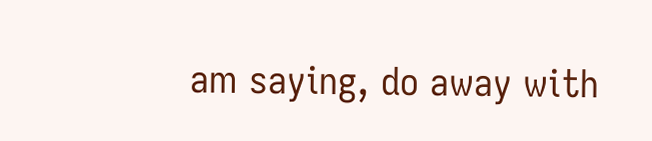am saying, do away with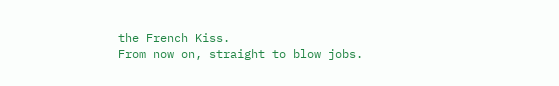the French Kiss.
From now on, straight to blow jobs.